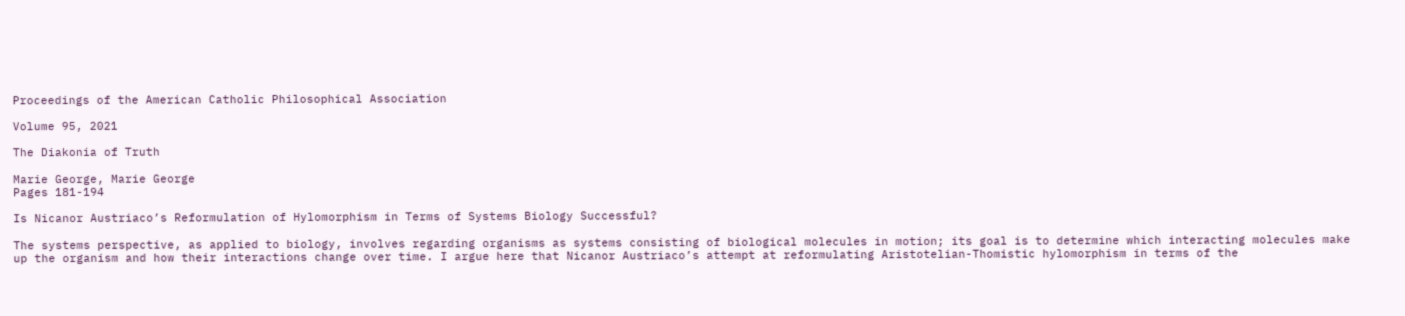Proceedings of the American Catholic Philosophical Association

Volume 95, 2021

The Diakonia of Truth

Marie George, Marie George
Pages 181-194

Is Nicanor Austriaco’s Reformulation of Hylomorphism in Terms of Systems Biology Successful?

The systems perspective, as applied to biology, involves regarding organisms as systems consisting of biological molecules in motion; its goal is to determine which interacting molecules make up the organism and how their interactions change over time. I argue here that Nicanor Austriaco’s attempt at reformulating Aristotelian-Thomistic hylomorphism in terms of the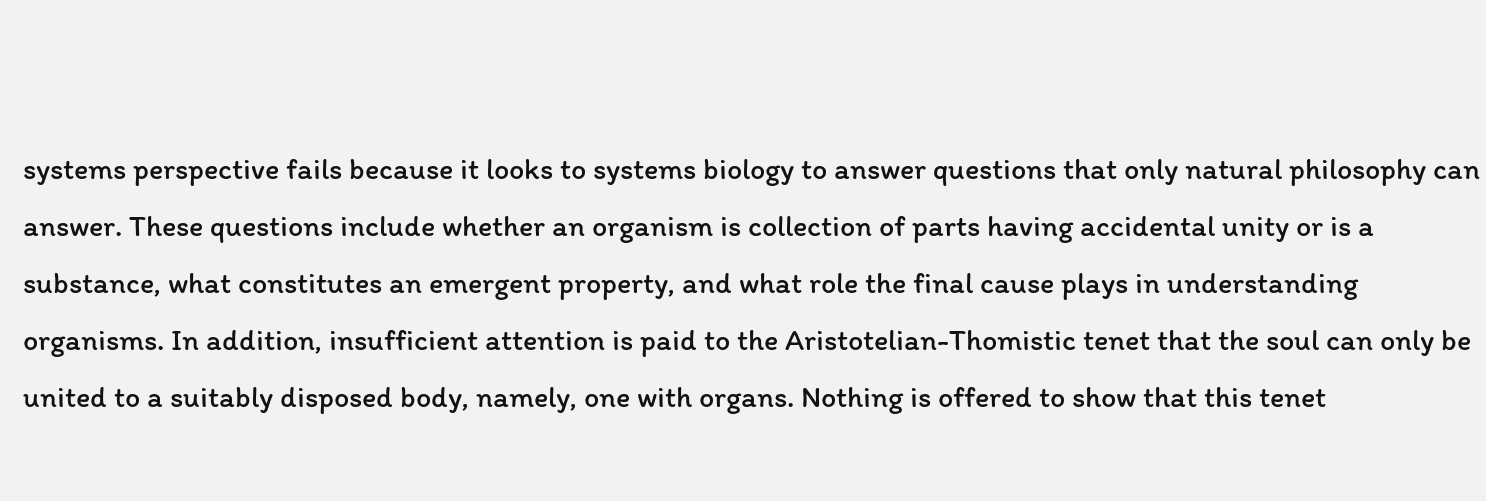systems perspective fails because it looks to systems biology to answer questions that only natural philosophy can answer. These questions include whether an organism is collection of parts having accidental unity or is a substance, what constitutes an emergent property, and what role the final cause plays in understanding organisms. In addition, insufficient attention is paid to the Aristotelian-Thomistic tenet that the soul can only be united to a suitably disposed body, namely, one with organs. Nothing is offered to show that this tenet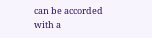can be accorded with a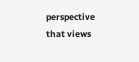perspective that views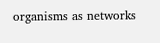organisms as networks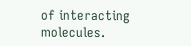of interacting molecules.